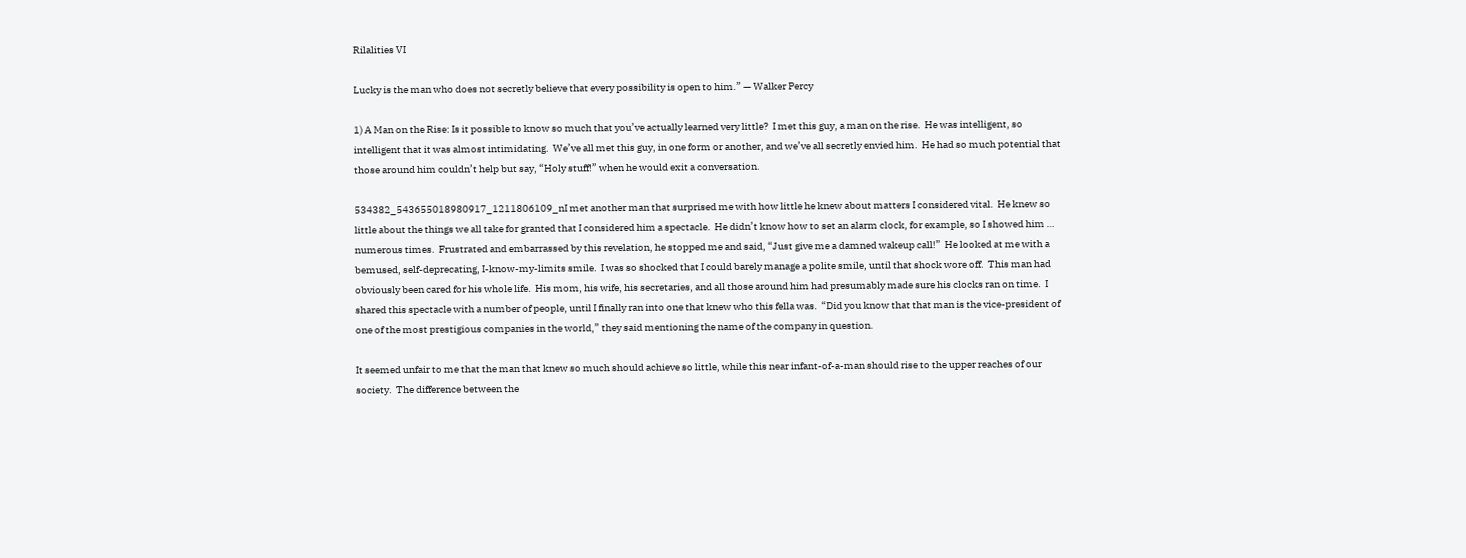Rilalities VI

Lucky is the man who does not secretly believe that every possibility is open to him.” — Walker Percy

1) A Man on the Rise: Is it possible to know so much that you’ve actually learned very little?  I met this guy, a man on the rise.  He was intelligent, so intelligent that it was almost intimidating.  We’ve all met this guy, in one form or another, and we’ve all secretly envied him.  He had so much potential that those around him couldn’t help but say, “Holy stuff!” when he would exit a conversation.

534382_543655018980917_1211806109_nI met another man that surprised me with how little he knew about matters I considered vital.  He knew so little about the things we all take for granted that I considered him a spectacle.  He didn’t know how to set an alarm clock, for example, so I showed him … numerous times.  Frustrated and embarrassed by this revelation, he stopped me and said, “Just give me a damned wakeup call!”  He looked at me with a bemused, self-deprecating, I-know-my-limits smile.  I was so shocked that I could barely manage a polite smile, until that shock wore off.  This man had obviously been cared for his whole life.  His mom, his wife, his secretaries, and all those around him had presumably made sure his clocks ran on time.  I shared this spectacle with a number of people, until I finally ran into one that knew who this fella was.  “Did you know that that man is the vice-president of one of the most prestigious companies in the world,” they said mentioning the name of the company in question.

It seemed unfair to me that the man that knew so much should achieve so little, while this near infant-of-a-man should rise to the upper reaches of our society.  The difference between the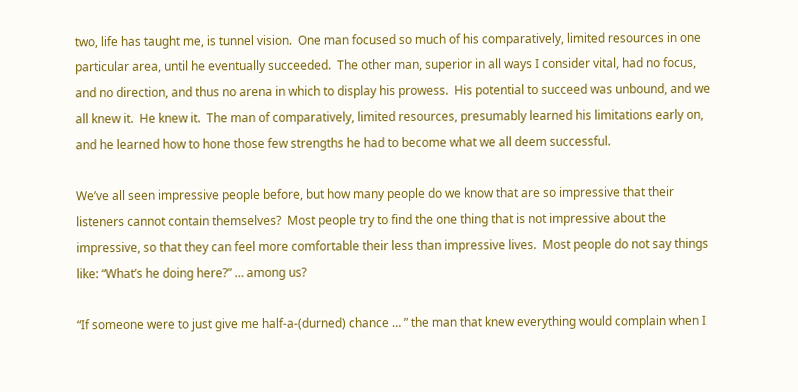two, life has taught me, is tunnel vision.  One man focused so much of his comparatively, limited resources in one particular area, until he eventually succeeded.  The other man, superior in all ways I consider vital, had no focus, and no direction, and thus no arena in which to display his prowess.  His potential to succeed was unbound, and we all knew it.  He knew it.  The man of comparatively, limited resources, presumably learned his limitations early on, and he learned how to hone those few strengths he had to become what we all deem successful.

We’ve all seen impressive people before, but how many people do we know that are so impressive that their listeners cannot contain themselves?  Most people try to find the one thing that is not impressive about the impressive, so that they can feel more comfortable their less than impressive lives.  Most people do not say things like: “What’s he doing here?” … among us?

“If someone were to just give me half-a-(durned) chance … ” the man that knew everything would complain when I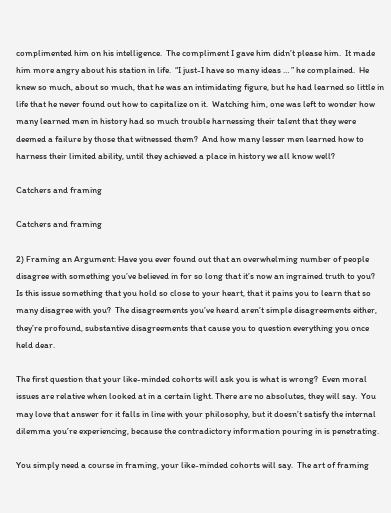complimented him on his intelligence.  The compliment I gave him didn’t please him.  It made him more angry about his station in life.  “I just-I have so many ideas … ” he complained.  He knew so much, about so much, that he was an intimidating figure, but he had learned so little in life that he never found out how to capitalize on it.  Watching him, one was left to wonder how many learned men in history had so much trouble harnessing their talent that they were deemed a failure by those that witnessed them?  And how many lesser men learned how to harness their limited ability, until they achieved a place in history we all know well?

Catchers and framing

Catchers and framing

2) Framing an Argument: Have you ever found out that an overwhelming number of people disagree with something you’ve believed in for so long that it’s now an ingrained truth to you?  Is this issue something that you hold so close to your heart, that it pains you to learn that so many disagree with you?  The disagreements you’ve heard aren’t simple disagreements either, they’re profound, substantive disagreements that cause you to question everything you once held dear.

The first question that your like-minded cohorts will ask you is what is wrong?  Even moral issues are relative when looked at in a certain light. There are no absolutes, they will say.  You may love that answer for it falls in line with your philosophy, but it doesn’t satisfy the internal dilemma you’re experiencing, because the contradictory information pouring in is penetrating.

You simply need a course in framing, your like-minded cohorts will say.  The art of framing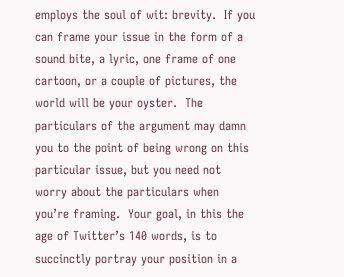employs the soul of wit: brevity.  If you can frame your issue in the form of a sound bite, a lyric, one frame of one cartoon, or a couple of pictures, the world will be your oyster.  The particulars of the argument may damn you to the point of being wrong on this particular issue, but you need not worry about the particulars when you’re framing.  Your goal, in this the age of Twitter’s 140 words, is to succinctly portray your position in a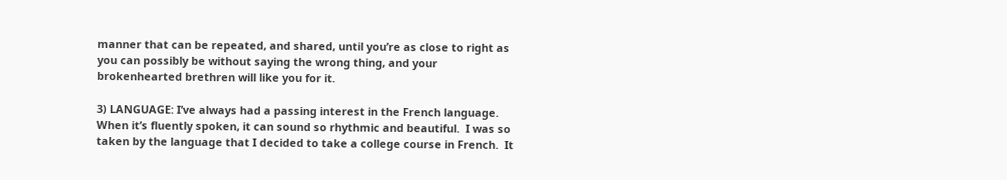manner that can be repeated, and shared, until you’re as close to right as you can possibly be without saying the wrong thing, and your brokenhearted brethren will like you for it.

3) LANGUAGE: I’ve always had a passing interest in the French language.  When it’s fluently spoken, it can sound so rhythmic and beautiful.  I was so taken by the language that I decided to take a college course in French.  It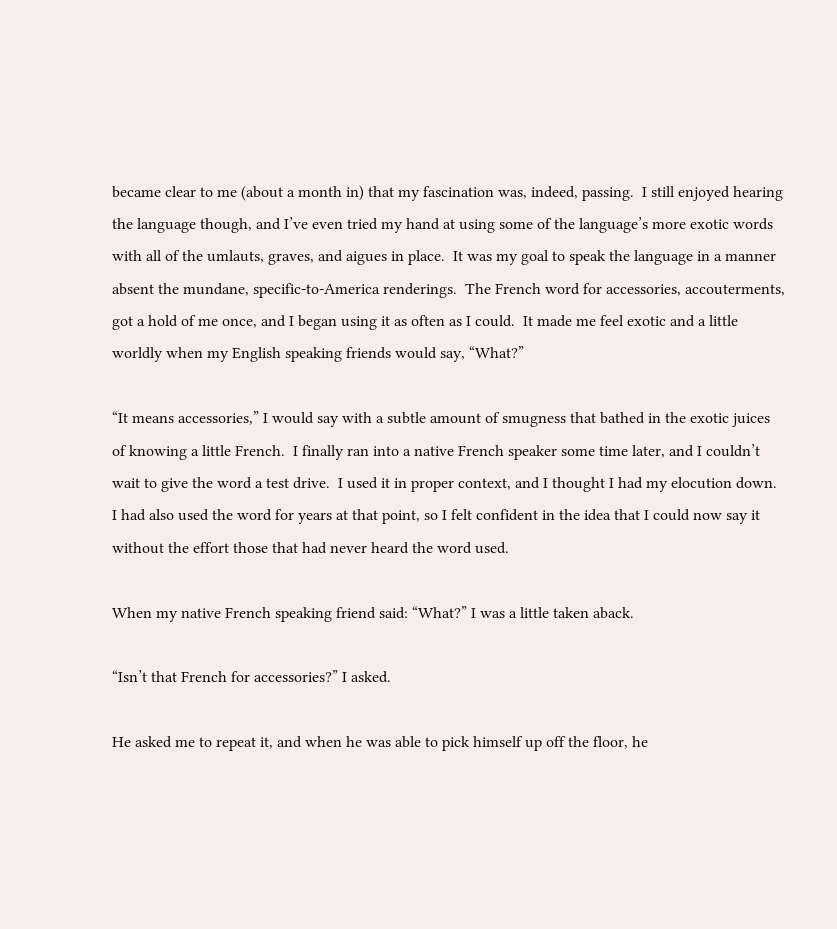became clear to me (about a month in) that my fascination was, indeed, passing.  I still enjoyed hearing the language though, and I’ve even tried my hand at using some of the language’s more exotic words with all of the umlauts, graves, and aigues in place.  It was my goal to speak the language in a manner absent the mundane, specific-to-America renderings.  The French word for accessories, accouterments, got a hold of me once, and I began using it as often as I could.  It made me feel exotic and a little worldly when my English speaking friends would say, “What?”

“It means accessories,” I would say with a subtle amount of smugness that bathed in the exotic juices of knowing a little French.  I finally ran into a native French speaker some time later, and I couldn’t wait to give the word a test drive.  I used it in proper context, and I thought I had my elocution down.  I had also used the word for years at that point, so I felt confident in the idea that I could now say it without the effort those that had never heard the word used.

When my native French speaking friend said: “What?” I was a little taken aback.

“Isn’t that French for accessories?” I asked.

He asked me to repeat it, and when he was able to pick himself up off the floor, he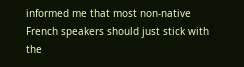informed me that most non-native French speakers should just stick with the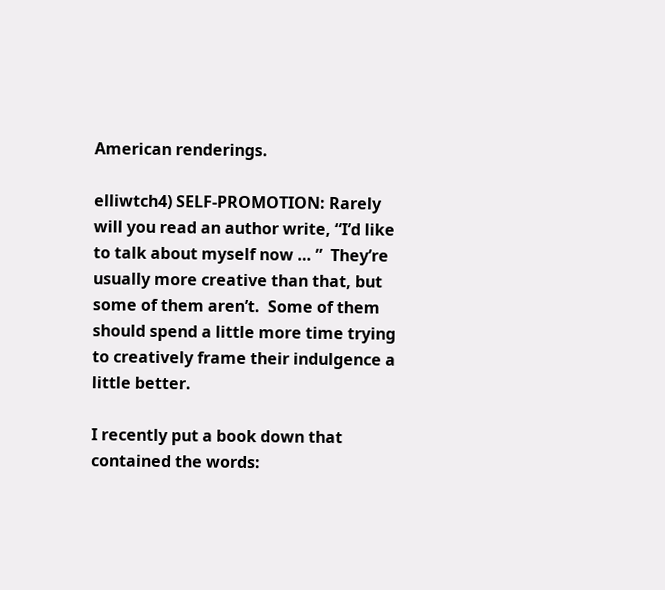American renderings.

elliwtch4) SELF-PROMOTION: Rarely will you read an author write, “I’d like to talk about myself now … ”  They’re usually more creative than that, but some of them aren’t.  Some of them should spend a little more time trying to creatively frame their indulgence a little better.

I recently put a book down that contained the words: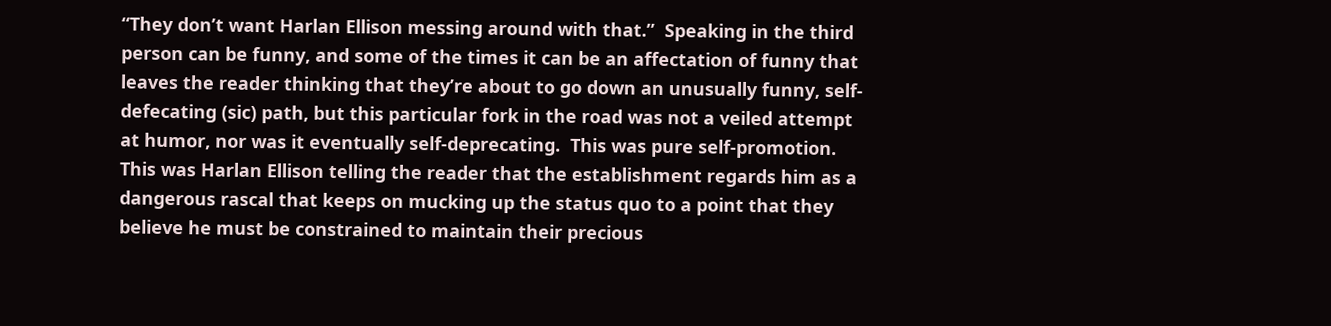“They don’t want Harlan Ellison messing around with that.”  Speaking in the third person can be funny, and some of the times it can be an affectation of funny that leaves the reader thinking that they’re about to go down an unusually funny, self-defecating (sic) path, but this particular fork in the road was not a veiled attempt at humor, nor was it eventually self-deprecating.  This was pure self-promotion.  This was Harlan Ellison telling the reader that the establishment regards him as a dangerous rascal that keeps on mucking up the status quo to a point that they believe he must be constrained to maintain their precious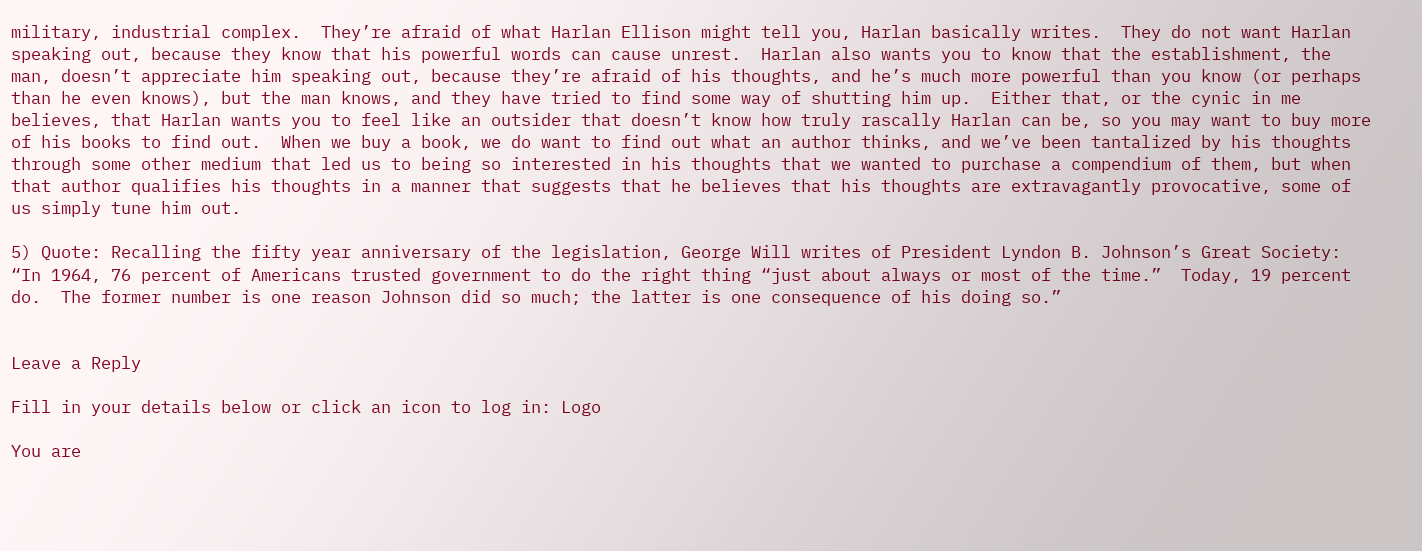military, industrial complex.  They’re afraid of what Harlan Ellison might tell you, Harlan basically writes.  They do not want Harlan speaking out, because they know that his powerful words can cause unrest.  Harlan also wants you to know that the establishment, the man, doesn’t appreciate him speaking out, because they’re afraid of his thoughts, and he’s much more powerful than you know (or perhaps than he even knows), but the man knows, and they have tried to find some way of shutting him up.  Either that, or the cynic in me believes, that Harlan wants you to feel like an outsider that doesn’t know how truly rascally Harlan can be, so you may want to buy more of his books to find out.  When we buy a book, we do want to find out what an author thinks, and we’ve been tantalized by his thoughts through some other medium that led us to being so interested in his thoughts that we wanted to purchase a compendium of them, but when that author qualifies his thoughts in a manner that suggests that he believes that his thoughts are extravagantly provocative, some of us simply tune him out.

5) Quote: Recalling the fifty year anniversary of the legislation, George Will writes of President Lyndon B. Johnson’s Great Society: “In 1964, 76 percent of Americans trusted government to do the right thing “just about always or most of the time.”  Today, 19 percent do.  The former number is one reason Johnson did so much; the latter is one consequence of his doing so.”


Leave a Reply

Fill in your details below or click an icon to log in: Logo

You are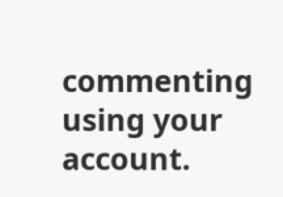commenting using your account.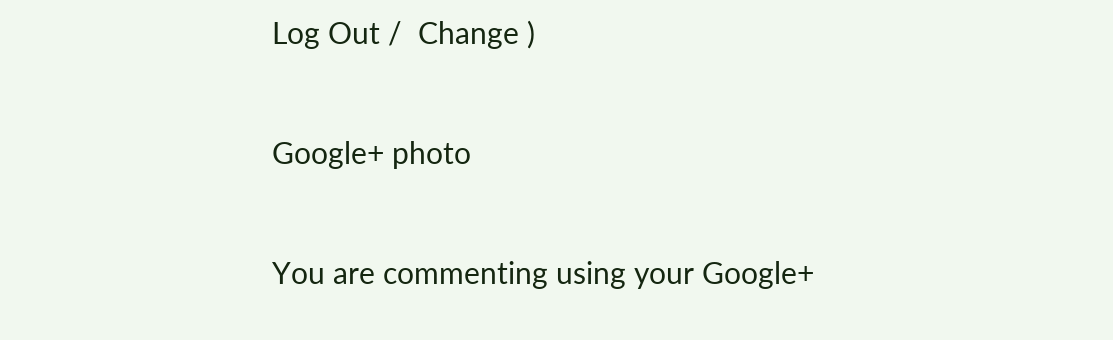Log Out /  Change )

Google+ photo

You are commenting using your Google+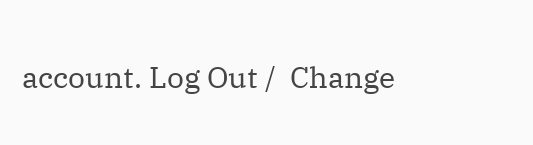account. Log Out /  Change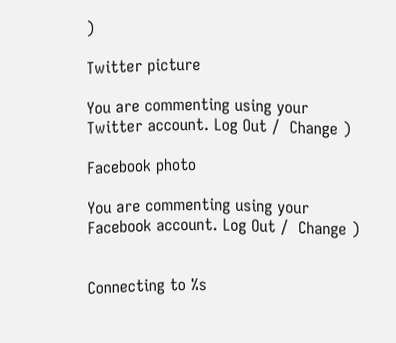)

Twitter picture

You are commenting using your Twitter account. Log Out /  Change )

Facebook photo

You are commenting using your Facebook account. Log Out /  Change )


Connecting to %s